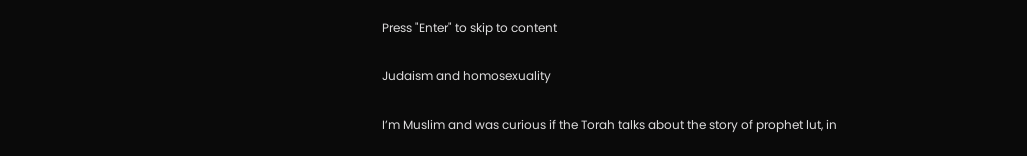Press "Enter" to skip to content

Judaism and homosexuality

I’m Muslim and was curious if the Torah talks about the story of prophet lut, in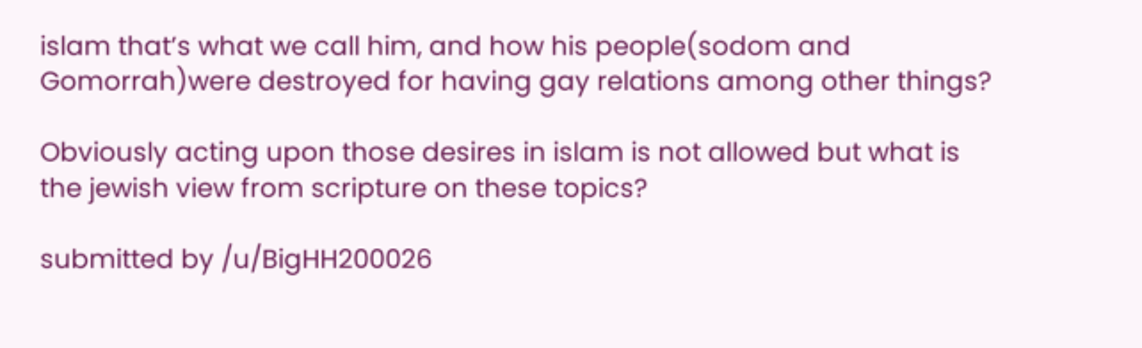islam that’s what we call him, and how his people(sodom and Gomorrah)were destroyed for having gay relations among other things?

Obviously acting upon those desires in islam is not allowed but what is the jewish view from scripture on these topics?

submitted by /u/BigHH200026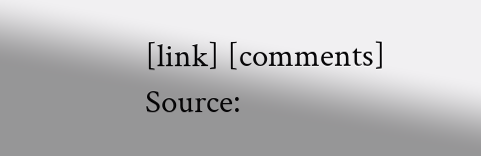[link] [comments]
Source: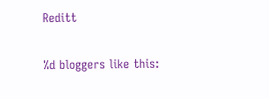Reditt

%d bloggers like this: